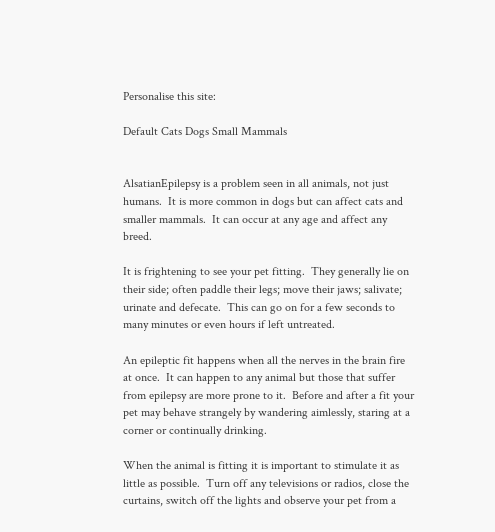Personalise this site:

Default Cats Dogs Small Mammals


AlsatianEpilepsy is a problem seen in all animals, not just humans.  It is more common in dogs but can affect cats and smaller mammals.  It can occur at any age and affect any breed.

It is frightening to see your pet fitting.  They generally lie on their side; often paddle their legs; move their jaws; salivate; urinate and defecate.  This can go on for a few seconds to many minutes or even hours if left untreated.

An epileptic fit happens when all the nerves in the brain fire at once.  It can happen to any animal but those that suffer from epilepsy are more prone to it.  Before and after a fit your pet may behave strangely by wandering aimlessly, staring at a corner or continually drinking.

When the animal is fitting it is important to stimulate it as little as possible.  Turn off any televisions or radios, close the curtains, switch off the lights and observe your pet from a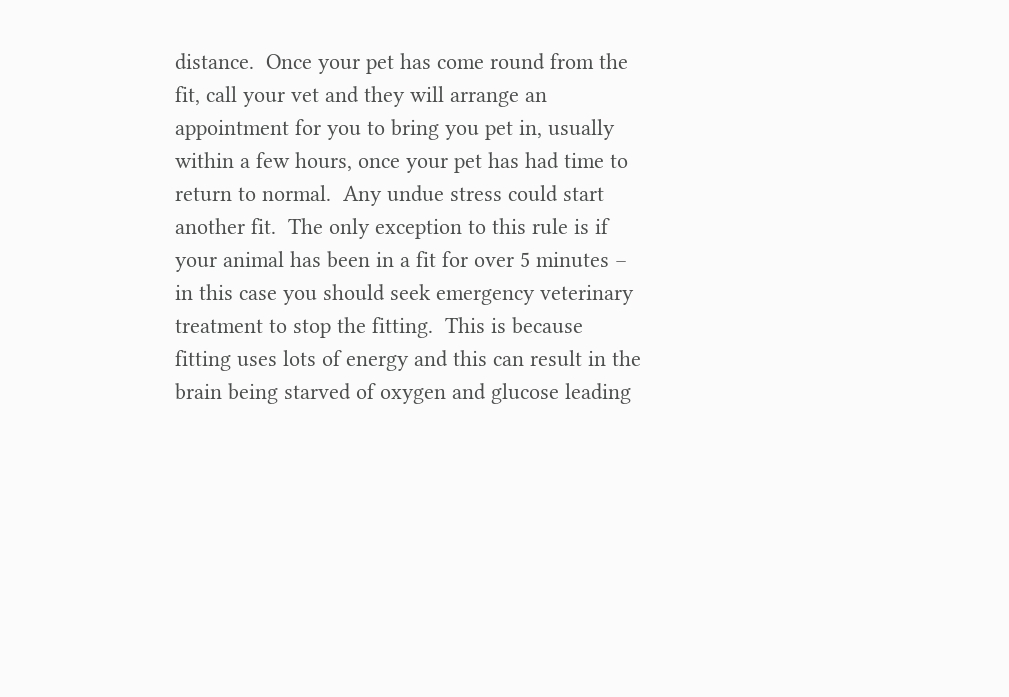distance.  Once your pet has come round from the fit, call your vet and they will arrange an appointment for you to bring you pet in, usually within a few hours, once your pet has had time to return to normal.  Any undue stress could start another fit.  The only exception to this rule is if your animal has been in a fit for over 5 minutes – in this case you should seek emergency veterinary treatment to stop the fitting.  This is because fitting uses lots of energy and this can result in the brain being starved of oxygen and glucose leading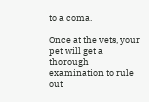to a coma.

Once at the vets, your pet will get a thorough examination to rule out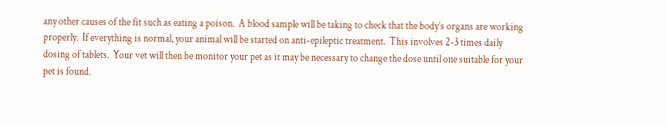any other causes of the fit such as eating a poison.  A blood sample will be taking to check that the body’s organs are working properly.  If everything is normal, your animal will be started on anti-epileptic treatment.  This involves 2-3 times daily dosing of tablets.  Your vet will then be monitor your pet as it may be necessary to change the dose until one suitable for your pet is found.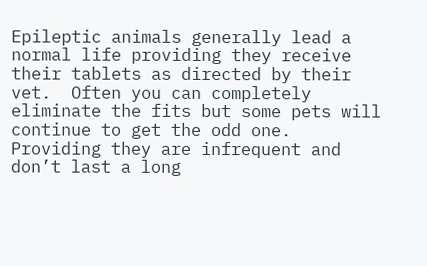Epileptic animals generally lead a normal life providing they receive their tablets as directed by their vet.  Often you can completely eliminate the fits but some pets will continue to get the odd one.  Providing they are infrequent and don’t last a long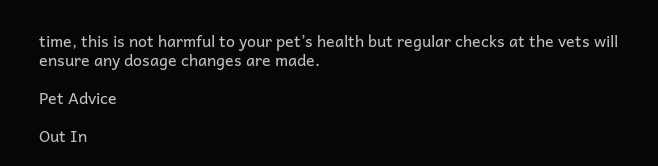time, this is not harmful to your pet’s health but regular checks at the vets will ensure any dosage changes are made.

Pet Advice

Out In